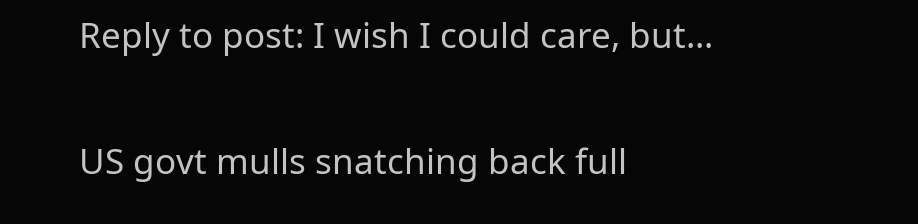Reply to post: I wish I could care, but...

US govt mulls snatching back full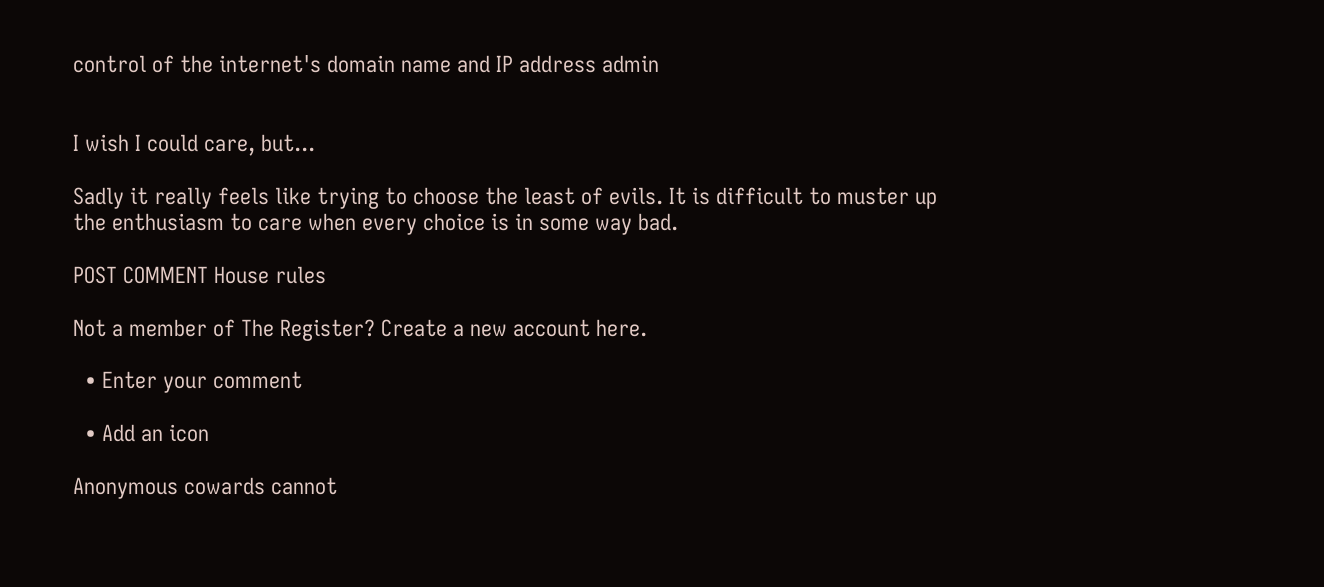control of the internet's domain name and IP address admin


I wish I could care, but...

Sadly it really feels like trying to choose the least of evils. It is difficult to muster up the enthusiasm to care when every choice is in some way bad.

POST COMMENT House rules

Not a member of The Register? Create a new account here.

  • Enter your comment

  • Add an icon

Anonymous cowards cannot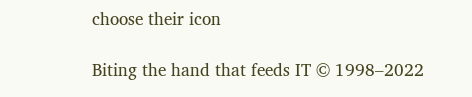choose their icon

Biting the hand that feeds IT © 1998–2022